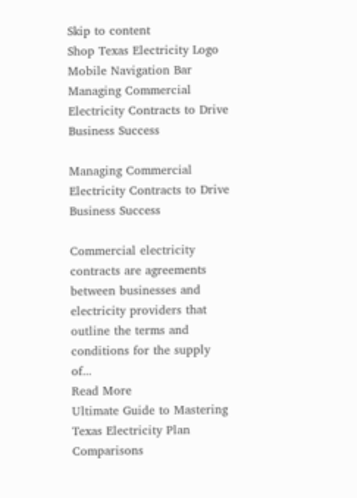Skip to content
Shop Texas Electricity Logo
Mobile Navigation Bar
Managing Commercial Electricity Contracts to Drive Business Success

Managing Commercial Electricity Contracts to Drive Business Success

Commercial electricity contracts are agreements between businesses and electricity providers that outline the terms and conditions for the supply of...
Read More
Ultimate Guide to Mastering Texas Electricity Plan Comparisons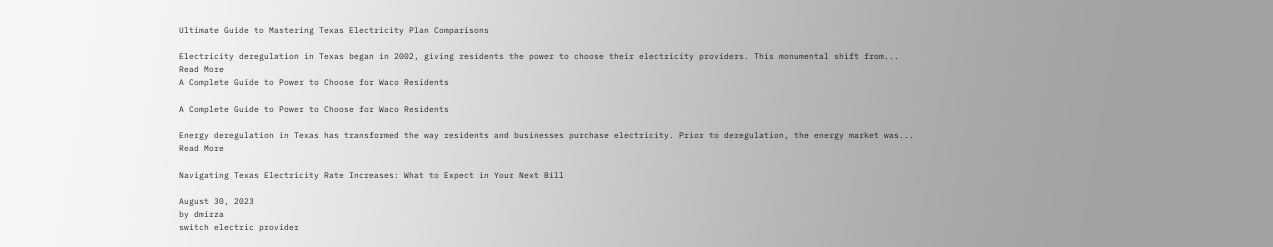Ultimate Guide to Mastering Texas Electricity Plan Comparisons

Electricity deregulation in Texas began in 2002, giving residents the power to choose their electricity providers. This monumental shift from...
Read More
A Complete Guide to Power to Choose for Waco Residents

A Complete Guide to Power to Choose for Waco Residents

Energy deregulation in Texas has transformed the way residents and businesses purchase electricity. Prior to deregulation, the energy market was...
Read More

Navigating Texas Electricity Rate Increases: What to Expect in Your Next Bill

August 30, 2023
by dmirza
switch electric provider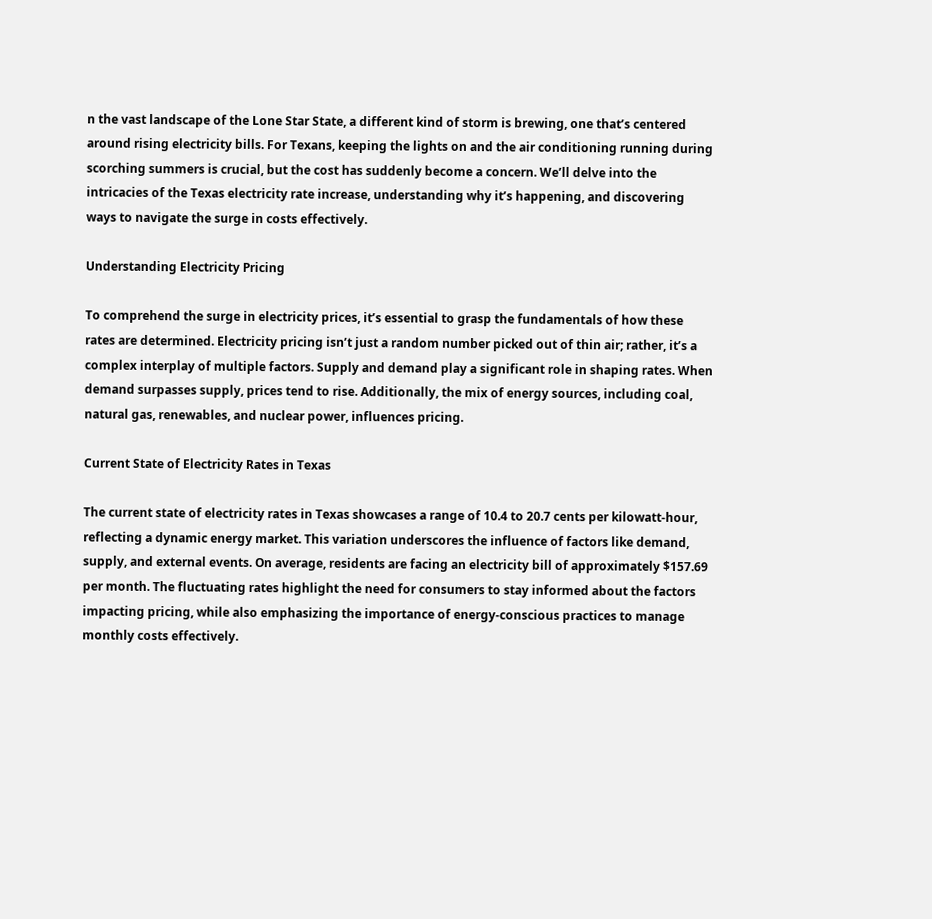n the vast landscape of the Lone Star State, a different kind of storm is brewing, one that’s centered around rising electricity bills. For Texans, keeping the lights on and the air conditioning running during scorching summers is crucial, but the cost has suddenly become a concern. We’ll delve into the intricacies of the Texas electricity rate increase, understanding why it’s happening, and discovering ways to navigate the surge in costs effectively.

Understanding Electricity Pricing

To comprehend the surge in electricity prices, it’s essential to grasp the fundamentals of how these rates are determined. Electricity pricing isn’t just a random number picked out of thin air; rather, it’s a complex interplay of multiple factors. Supply and demand play a significant role in shaping rates. When demand surpasses supply, prices tend to rise. Additionally, the mix of energy sources, including coal, natural gas, renewables, and nuclear power, influences pricing.

Current State of Electricity Rates in Texas

The current state of electricity rates in Texas showcases a range of 10.4 to 20.7 cents per kilowatt-hour, reflecting a dynamic energy market. This variation underscores the influence of factors like demand, supply, and external events. On average, residents are facing an electricity bill of approximately $157.69 per month. The fluctuating rates highlight the need for consumers to stay informed about the factors impacting pricing, while also emphasizing the importance of energy-conscious practices to manage monthly costs effectively.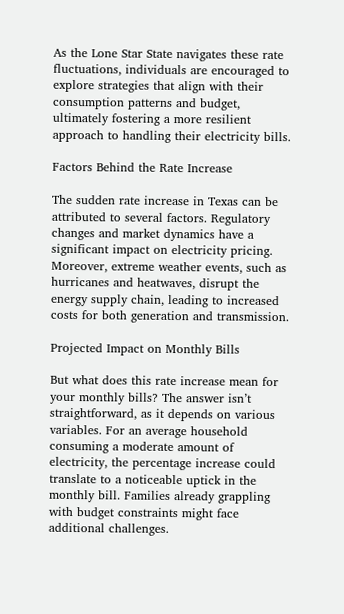As the Lone Star State navigates these rate fluctuations, individuals are encouraged to explore strategies that align with their consumption patterns and budget, ultimately fostering a more resilient approach to handling their electricity bills.

Factors Behind the Rate Increase

The sudden rate increase in Texas can be attributed to several factors. Regulatory changes and market dynamics have a significant impact on electricity pricing. Moreover, extreme weather events, such as hurricanes and heatwaves, disrupt the energy supply chain, leading to increased costs for both generation and transmission.

Projected Impact on Monthly Bills

But what does this rate increase mean for your monthly bills? The answer isn’t straightforward, as it depends on various variables. For an average household consuming a moderate amount of electricity, the percentage increase could translate to a noticeable uptick in the monthly bill. Families already grappling with budget constraints might face additional challenges.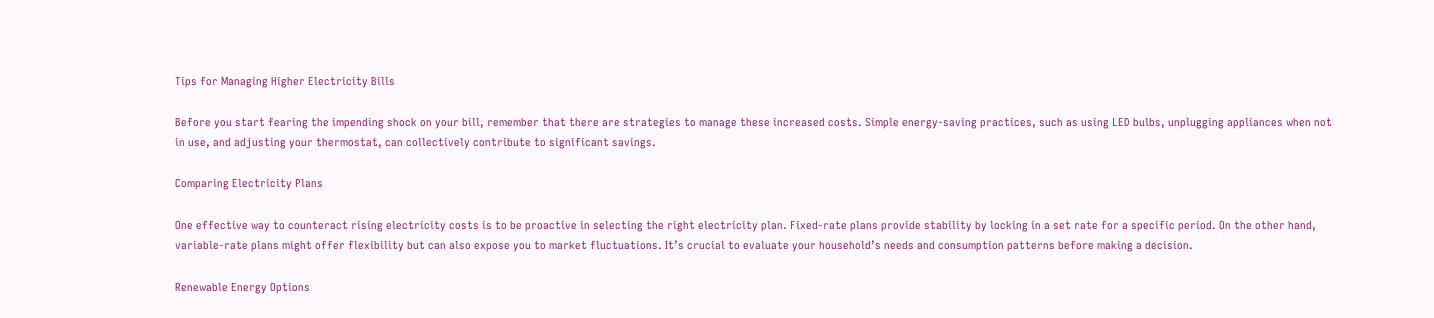Tips for Managing Higher Electricity Bills

Before you start fearing the impending shock on your bill, remember that there are strategies to manage these increased costs. Simple energy-saving practices, such as using LED bulbs, unplugging appliances when not in use, and adjusting your thermostat, can collectively contribute to significant savings.

Comparing Electricity Plans

One effective way to counteract rising electricity costs is to be proactive in selecting the right electricity plan. Fixed-rate plans provide stability by locking in a set rate for a specific period. On the other hand, variable-rate plans might offer flexibility but can also expose you to market fluctuations. It’s crucial to evaluate your household’s needs and consumption patterns before making a decision.

Renewable Energy Options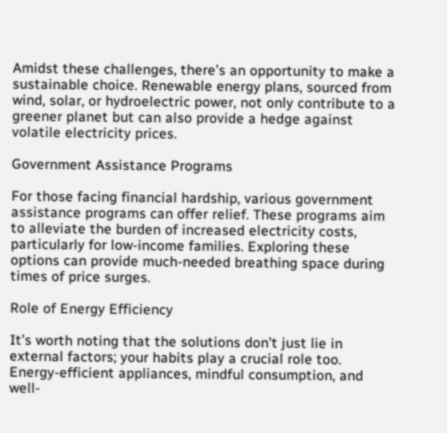Amidst these challenges, there’s an opportunity to make a sustainable choice. Renewable energy plans, sourced from wind, solar, or hydroelectric power, not only contribute to a greener planet but can also provide a hedge against volatile electricity prices.

Government Assistance Programs

For those facing financial hardship, various government assistance programs can offer relief. These programs aim to alleviate the burden of increased electricity costs, particularly for low-income families. Exploring these options can provide much-needed breathing space during times of price surges.

Role of Energy Efficiency

It’s worth noting that the solutions don’t just lie in external factors; your habits play a crucial role too. Energy-efficient appliances, mindful consumption, and well-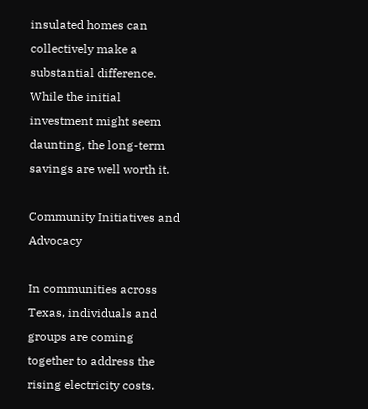insulated homes can collectively make a substantial difference. While the initial investment might seem daunting, the long-term savings are well worth it.

Community Initiatives and Advocacy

In communities across Texas, individuals and groups are coming together to address the rising electricity costs.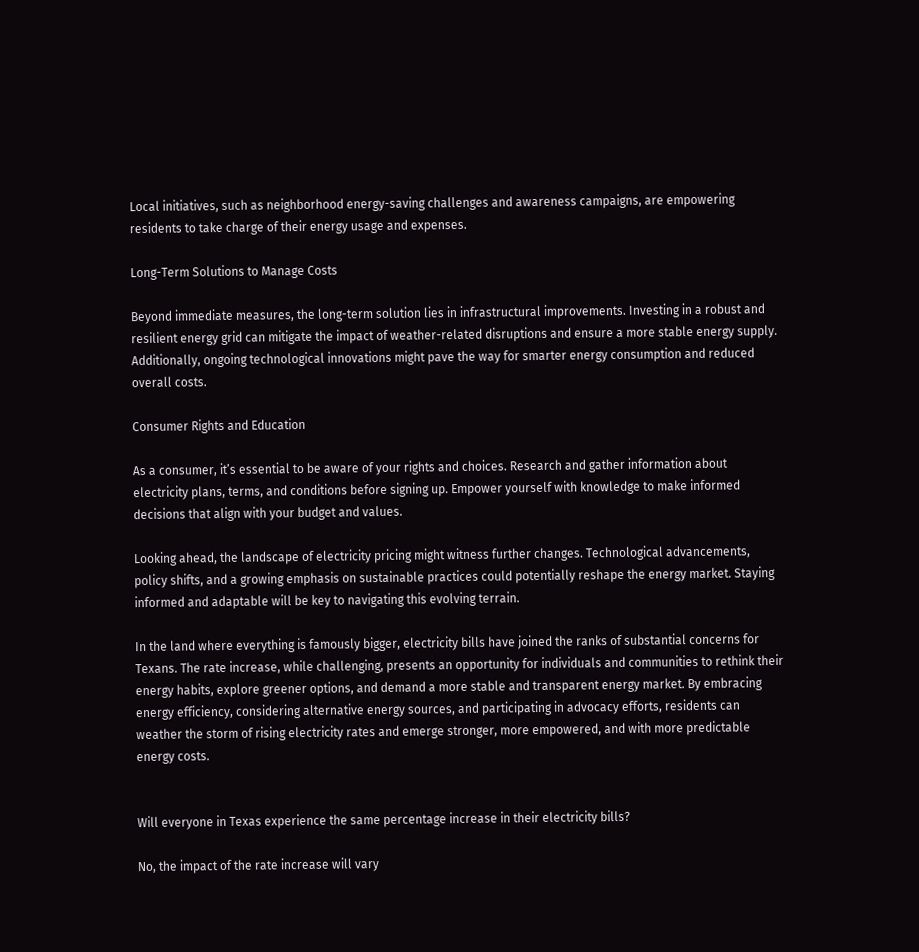Local initiatives, such as neighborhood energy-saving challenges and awareness campaigns, are empowering residents to take charge of their energy usage and expenses.

Long-Term Solutions to Manage Costs

Beyond immediate measures, the long-term solution lies in infrastructural improvements. Investing in a robust and resilient energy grid can mitigate the impact of weather-related disruptions and ensure a more stable energy supply. Additionally, ongoing technological innovations might pave the way for smarter energy consumption and reduced overall costs.

Consumer Rights and Education

As a consumer, it’s essential to be aware of your rights and choices. Research and gather information about electricity plans, terms, and conditions before signing up. Empower yourself with knowledge to make informed decisions that align with your budget and values.

Looking ahead, the landscape of electricity pricing might witness further changes. Technological advancements, policy shifts, and a growing emphasis on sustainable practices could potentially reshape the energy market. Staying informed and adaptable will be key to navigating this evolving terrain.

In the land where everything is famously bigger, electricity bills have joined the ranks of substantial concerns for Texans. The rate increase, while challenging, presents an opportunity for individuals and communities to rethink their energy habits, explore greener options, and demand a more stable and transparent energy market. By embracing energy efficiency, considering alternative energy sources, and participating in advocacy efforts, residents can weather the storm of rising electricity rates and emerge stronger, more empowered, and with more predictable energy costs.


Will everyone in Texas experience the same percentage increase in their electricity bills?

No, the impact of the rate increase will vary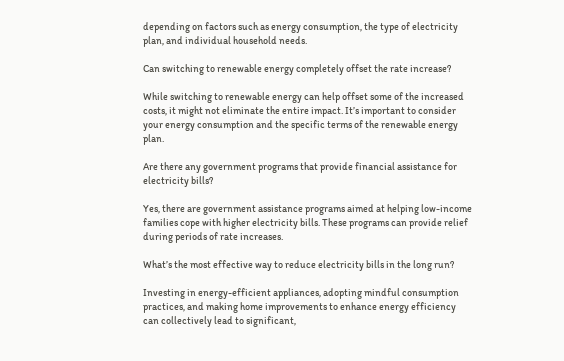depending on factors such as energy consumption, the type of electricity plan, and individual household needs.

Can switching to renewable energy completely offset the rate increase?

While switching to renewable energy can help offset some of the increased costs, it might not eliminate the entire impact. It’s important to consider your energy consumption and the specific terms of the renewable energy plan.

Are there any government programs that provide financial assistance for electricity bills?

Yes, there are government assistance programs aimed at helping low-income families cope with higher electricity bills. These programs can provide relief during periods of rate increases.

What’s the most effective way to reduce electricity bills in the long run?

Investing in energy-efficient appliances, adopting mindful consumption practices, and making home improvements to enhance energy efficiency can collectively lead to significant,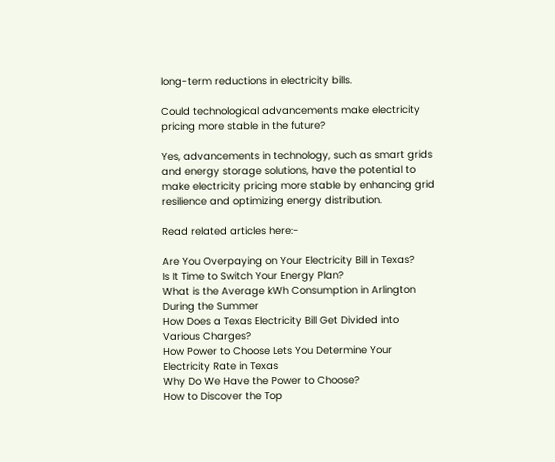long-term reductions in electricity bills.

Could technological advancements make electricity pricing more stable in the future?

Yes, advancements in technology, such as smart grids and energy storage solutions, have the potential to make electricity pricing more stable by enhancing grid resilience and optimizing energy distribution.

Read related articles here:-

Are You Overpaying on Your Electricity Bill in Texas?
Is It Time to Switch Your Energy Plan?
What is the Average kWh Consumption in Arlington During the Summer
How Does a Texas Electricity Bill Get Divided into Various Charges?
How Power to Choose Lets You Determine Your Electricity Rate in Texas
Why Do We Have the Power to Choose?
How to Discover the Top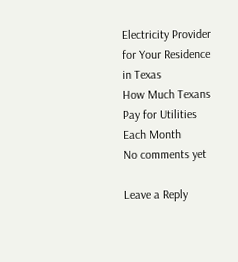Electricity Provider for Your Residence in Texas
How Much Texans Pay for Utilities Each Month
No comments yet

Leave a Reply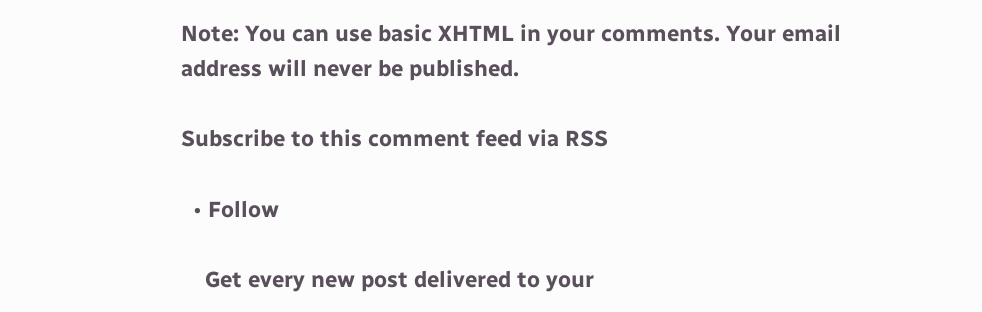Note: You can use basic XHTML in your comments. Your email address will never be published.

Subscribe to this comment feed via RSS

  • Follow

    Get every new post delivered to your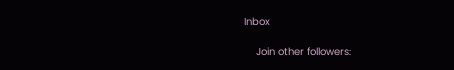Inbox

    Join other followers: